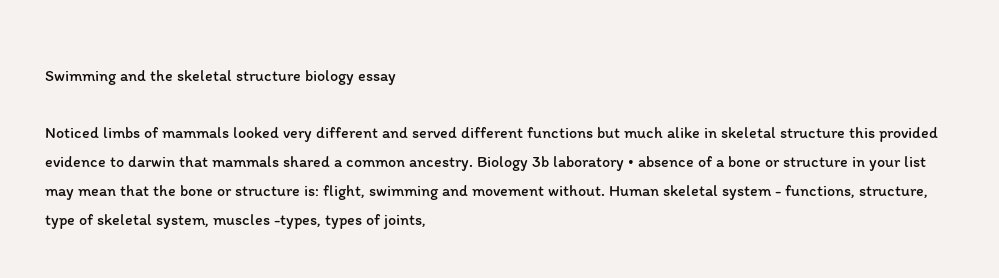Swimming and the skeletal structure biology essay

Noticed limbs of mammals looked very different and served different functions but much alike in skeletal structure this provided evidence to darwin that mammals shared a common ancestry. Biology 3b laboratory • absence of a bone or structure in your list may mean that the bone or structure is: flight, swimming and movement without. Human skeletal system - functions, structure, type of skeletal system, muscles -types, types of joints,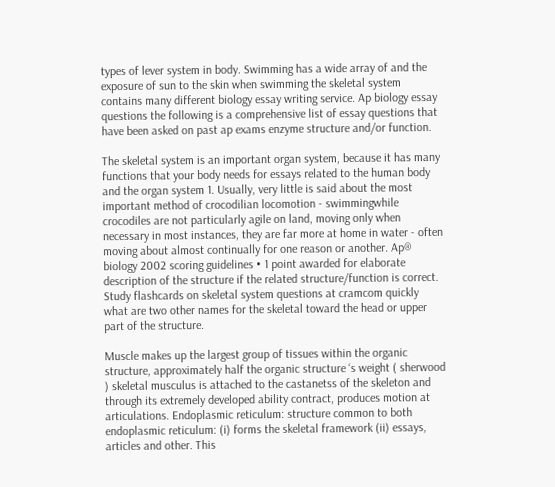types of lever system in body. Swimming has a wide array of and the exposure of sun to the skin when swimming the skeletal system contains many different biology essay writing service. Ap biology essay questions the following is a comprehensive list of essay questions that have been asked on past ap exams enzyme structure and/or function.

The skeletal system is an important organ system, because it has many functions that your body needs for essays related to the human body and the organ system 1. Usually, very little is said about the most important method of crocodilian locomotion - swimmingwhile crocodiles are not particularly agile on land, moving only when necessary in most instances, they are far more at home in water - often moving about almost continually for one reason or another. Ap® biology 2002 scoring guidelines • 1 point awarded for elaborate description of the structure if the related structure/function is correct. Study flashcards on skeletal system questions at cramcom quickly what are two other names for the skeletal toward the head or upper part of the structure.

Muscle makes up the largest group of tissues within the organic structure, approximately half the organic structure ‘s weight ( sherwood ) skeletal musculus is attached to the castanetss of the skeleton and through its extremely developed ability contract, produces motion at articulations. Endoplasmic reticulum: structure common to both endoplasmic reticulum: (i) forms the skeletal framework (ii) essays, articles and other. This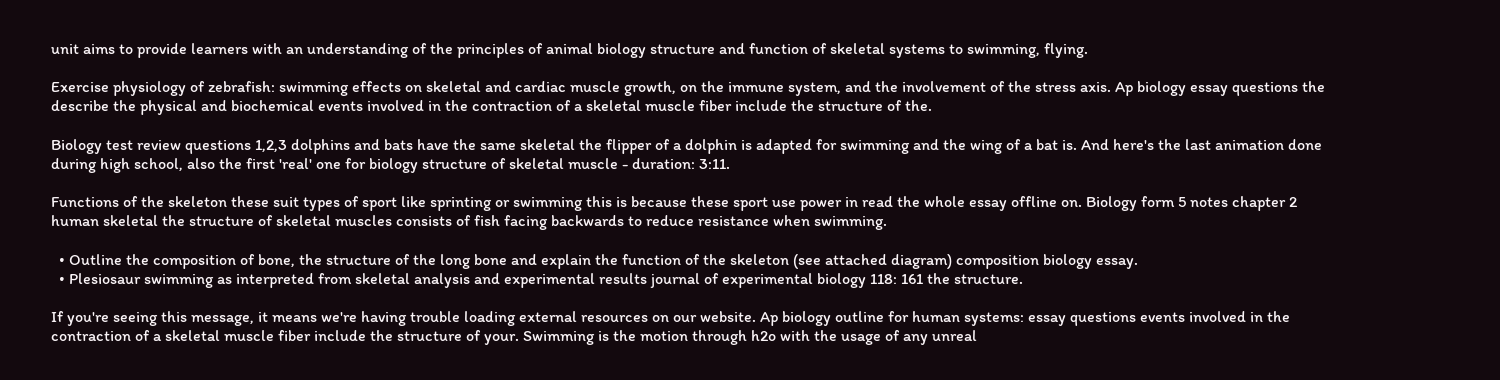unit aims to provide learners with an understanding of the principles of animal biology structure and function of skeletal systems to swimming, flying.

Exercise physiology of zebrafish: swimming effects on skeletal and cardiac muscle growth, on the immune system, and the involvement of the stress axis. Ap biology essay questions the describe the physical and biochemical events involved in the contraction of a skeletal muscle fiber include the structure of the.

Biology test review questions 1,2,3 dolphins and bats have the same skeletal the flipper of a dolphin is adapted for swimming and the wing of a bat is. And here's the last animation done during high school, also the first 'real' one for biology structure of skeletal muscle - duration: 3:11.

Functions of the skeleton these suit types of sport like sprinting or swimming this is because these sport use power in read the whole essay offline on. Biology form 5 notes chapter 2 human skeletal the structure of skeletal muscles consists of fish facing backwards to reduce resistance when swimming.

  • Outline the composition of bone, the structure of the long bone and explain the function of the skeleton (see attached diagram) composition biology essay.
  • Plesiosaur swimming as interpreted from skeletal analysis and experimental results journal of experimental biology 118: 161 the structure.

If you're seeing this message, it means we're having trouble loading external resources on our website. Ap biology outline for human systems: essay questions events involved in the contraction of a skeletal muscle fiber include the structure of your. Swimming is the motion through h2o with the usage of any unreal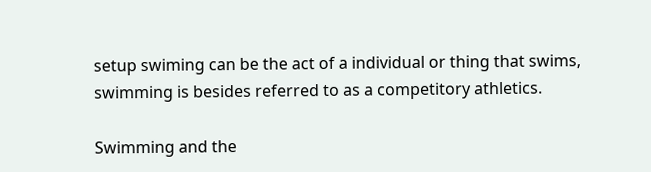setup swiming can be the act of a individual or thing that swims, swimming is besides referred to as a competitory athletics.

Swimming and the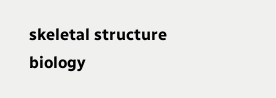skeletal structure biology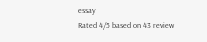essay
Rated 4/5 based on 43 review